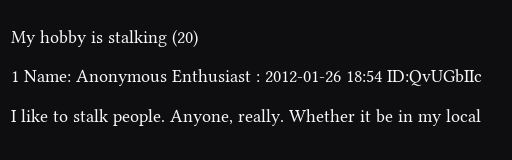My hobby is stalking (20)

1 Name: Anonymous Enthusiast : 2012-01-26 18:54 ID:QvUGbIIc

I like to stalk people. Anyone, really. Whether it be in my local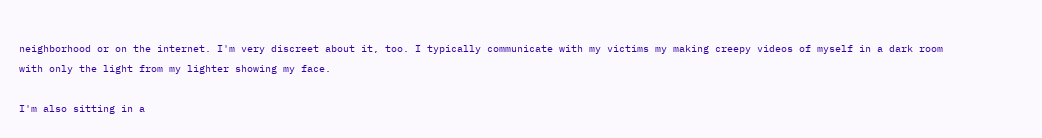neighborhood or on the internet. I'm very discreet about it, too. I typically communicate with my victims my making creepy videos of myself in a dark room with only the light from my lighter showing my face.

I'm also sitting in a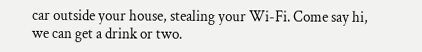car outside your house, stealing your Wi-Fi. Come say hi, we can get a drink or two.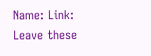Name: Link:
Leave these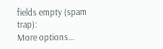fields empty (spam trap):
More options...